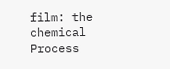film: the chemical Process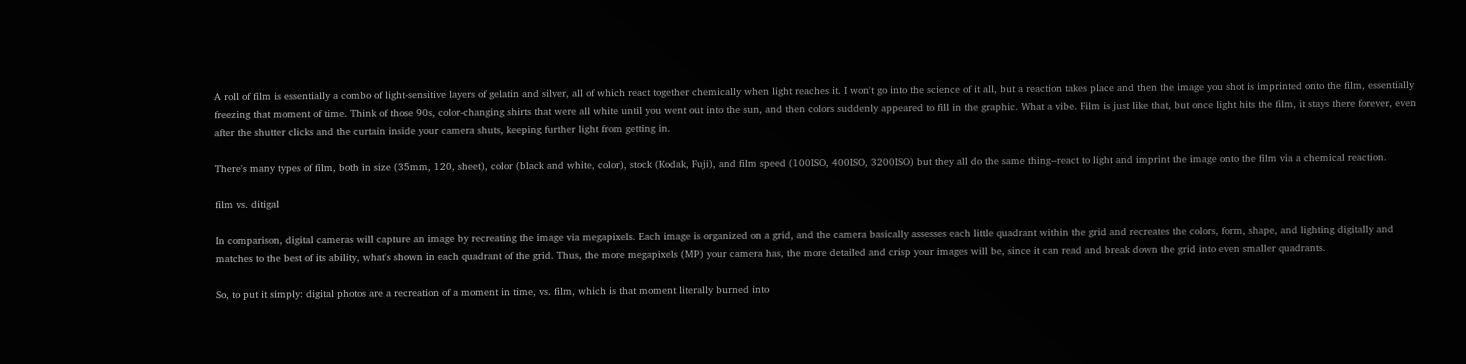A roll of film is essentially a combo of light-sensitive layers of gelatin and silver, all of which react together chemically when light reaches it. I won't go into the science of it all, but a reaction takes place and then the image you shot is imprinted onto the film, essentially freezing that moment of time. Think of those 90s, color-changing shirts that were all white until you went out into the sun, and then colors suddenly appeared to fill in the graphic. What a vibe. Film is just like that, but once light hits the film, it stays there forever, even after the shutter clicks and the curtain inside your camera shuts, keeping further light from getting in.

There's many types of film, both in size (35mm, 120, sheet), color (black and white, color), stock (Kodak, Fuji), and film speed (100ISO, 400ISO, 3200ISO) but they all do the same thing--react to light and imprint the image onto the film via a chemical reaction.

film vs. ditigal

In comparison, digital cameras will capture an image by recreating the image via megapixels. Each image is organized on a grid, and the camera basically assesses each little quadrant within the grid and recreates the colors, form, shape, and lighting digitally and matches to the best of its ability, what's shown in each quadrant of the grid. Thus, the more megapixels (MP) your camera has, the more detailed and crisp your images will be, since it can read and break down the grid into even smaller quadrants.

So, to put it simply: digital photos are a recreation of a moment in time, vs. film, which is that moment literally burned into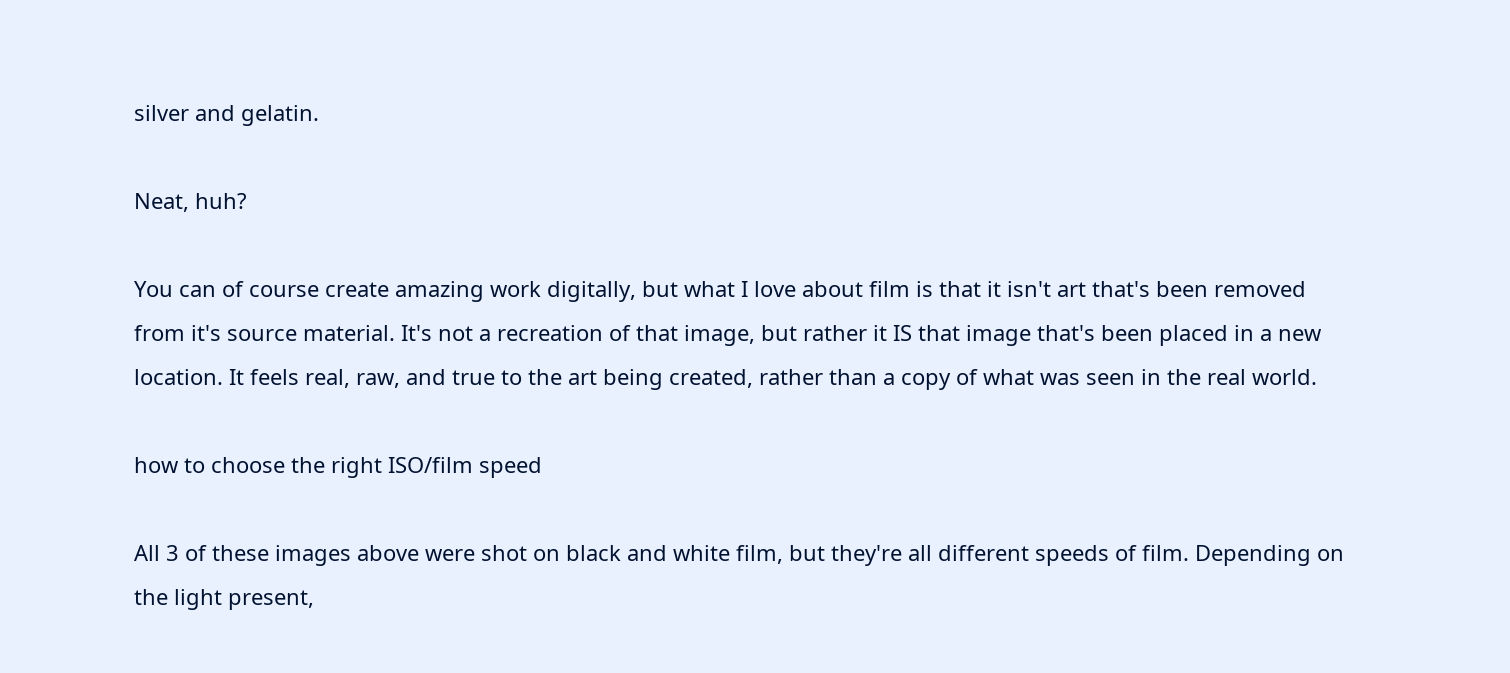silver and gelatin.

Neat, huh?

You can of course create amazing work digitally, but what I love about film is that it isn't art that's been removed from it's source material. It's not a recreation of that image, but rather it IS that image that's been placed in a new location. It feels real, raw, and true to the art being created, rather than a copy of what was seen in the real world.

how to choose the right ISO/film speed

All 3 of these images above were shot on black and white film, but they're all different speeds of film. Depending on the light present,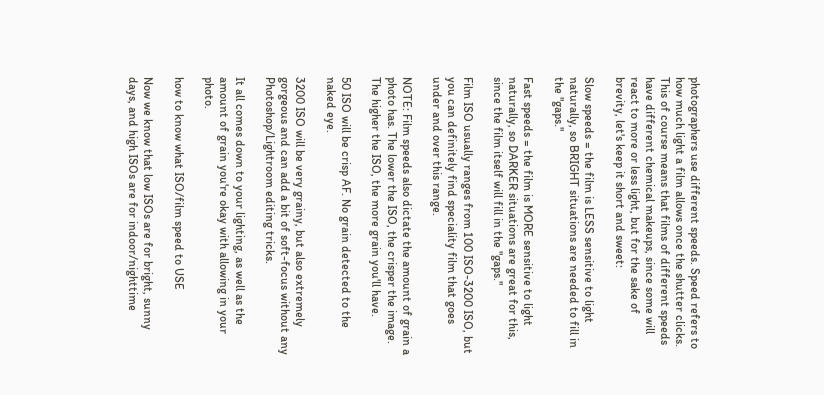photographers use different speeds. Speed refers to how much light a film allows once the shutter clicks. This of course means that films of different speeds have different chemical makeups, since some will react to more or less light, but for the sake of brevity, let's keep it short and sweet:

Slow speeds = the film is LESS sensitive to light naturally, so BRIGHT situations are needed to fill in the "gaps."

Fast speeds = the film is MORE sensitive to light naturally, so DARKER situations are great for this, since the film itself will fill in the "gaps."

Film ISO usually ranges from 100 ISO-3200 ISO, but you can definitely find speciality film that goes under and over this range.

NOTE: Film speeds also dictate the amount of grain a photo has. The lower the ISO, the crisper the image. The higher the ISO, the more grain you'll have.

50 ISO will be crisp AF. No grain detected to the naked eye.

3200 ISO will be very grainy, but also extremely gorgeous and can add a bit of soft-focus without any Photoshop/Lightroom editing tricks.

It all comes down to your lighting, as well as the amount of grain you're okay with allowing in your photo.

how to know what ISO/film speed to USE

Now we know that low ISOs are for bright, sunny days, and high ISOs are for indoor/nighttime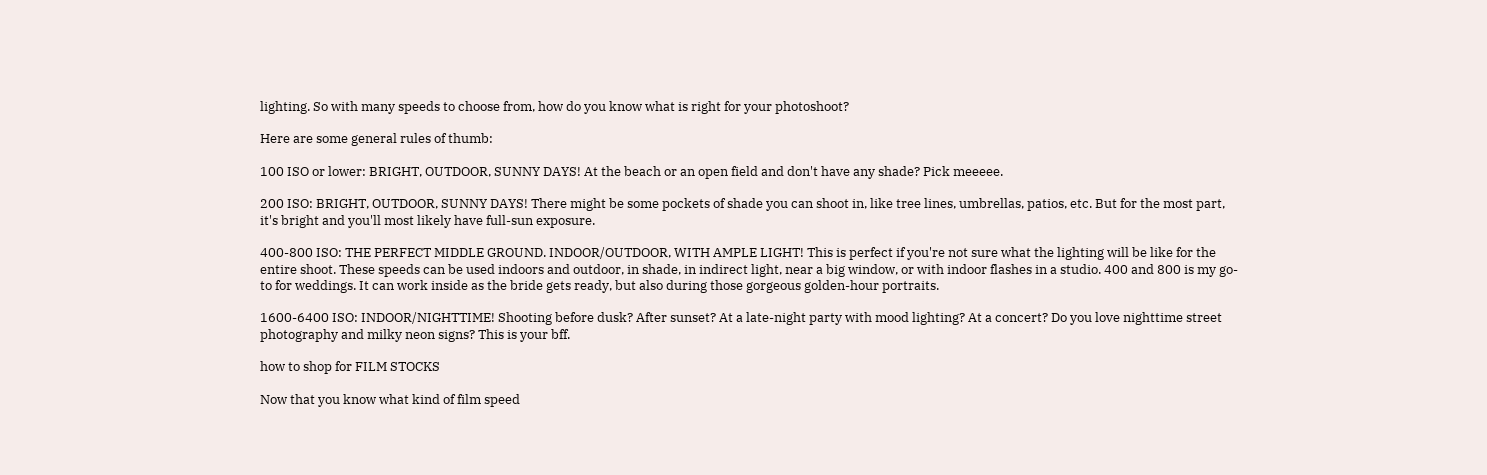lighting. So with many speeds to choose from, how do you know what is right for your photoshoot?

Here are some general rules of thumb:

100 ISO or lower: BRIGHT, OUTDOOR, SUNNY DAYS! At the beach or an open field and don't have any shade? Pick meeeee.

200 ISO: BRIGHT, OUTDOOR, SUNNY DAYS! There might be some pockets of shade you can shoot in, like tree lines, umbrellas, patios, etc. But for the most part, it's bright and you'll most likely have full-sun exposure.

400-800 ISO: THE PERFECT MIDDLE GROUND. INDOOR/OUTDOOR, WITH AMPLE LIGHT! This is perfect if you're not sure what the lighting will be like for the entire shoot. These speeds can be used indoors and outdoor, in shade, in indirect light, near a big window, or with indoor flashes in a studio. 400 and 800 is my go-to for weddings. It can work inside as the bride gets ready, but also during those gorgeous golden-hour portraits.

1600-6400 ISO: INDOOR/NIGHTTIME! Shooting before dusk? After sunset? At a late-night party with mood lighting? At a concert? Do you love nighttime street photography and milky neon signs? This is your bff.

how to shop for FILM STOCKS

Now that you know what kind of film speed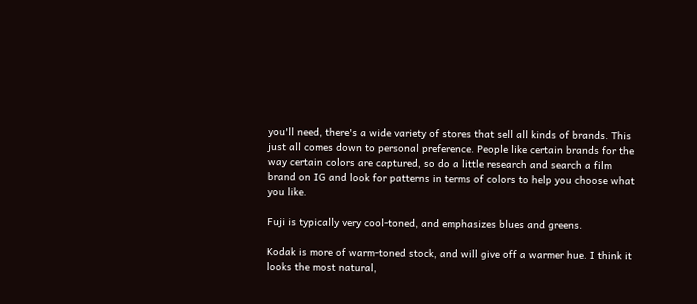you'll need, there's a wide variety of stores that sell all kinds of brands. This just all comes down to personal preference. People like certain brands for the way certain colors are captured, so do a little research and search a film brand on IG and look for patterns in terms of colors to help you choose what you like.

Fuji is typically very cool-toned, and emphasizes blues and greens.

Kodak is more of warm-toned stock, and will give off a warmer hue. I think it looks the most natural,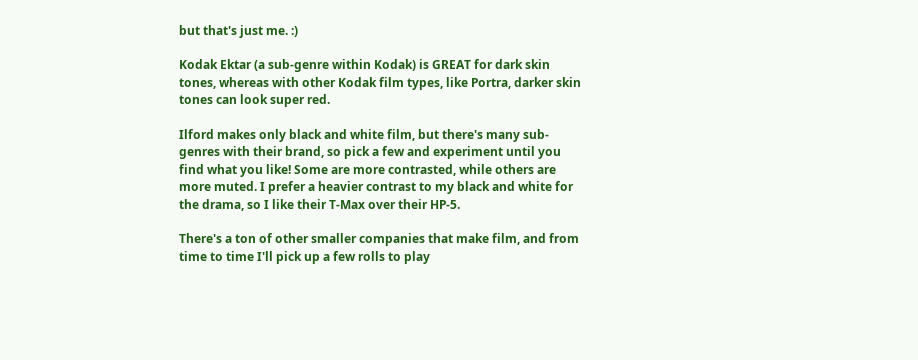but that's just me. :)

Kodak Ektar (a sub-genre within Kodak) is GREAT for dark skin tones, whereas with other Kodak film types, like Portra, darker skin tones can look super red.

Ilford makes only black and white film, but there's many sub-genres with their brand, so pick a few and experiment until you find what you like! Some are more contrasted, while others are more muted. I prefer a heavier contrast to my black and white for the drama, so I like their T-Max over their HP-5.

There's a ton of other smaller companies that make film, and from time to time I'll pick up a few rolls to play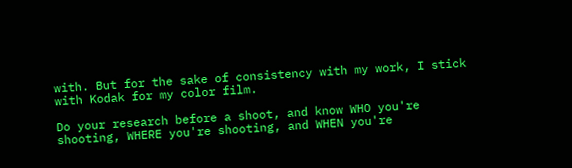with. But for the sake of consistency with my work, I stick with Kodak for my color film.

Do your research before a shoot, and know WHO you're shooting, WHERE you're shooting, and WHEN you're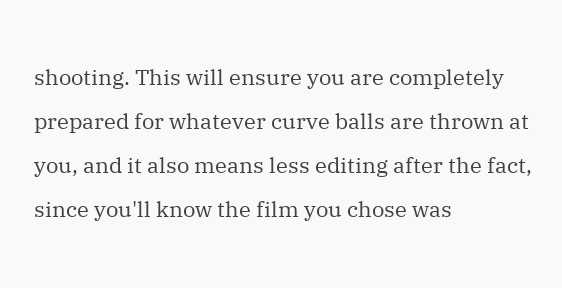shooting. This will ensure you are completely prepared for whatever curve balls are thrown at you, and it also means less editing after the fact, since you'll know the film you chose was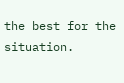the best for the situation.